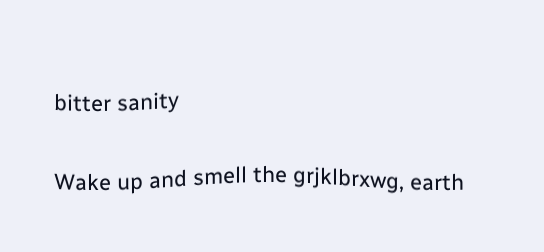bitter sanity

Wake up and smell the grjklbrxwg, earth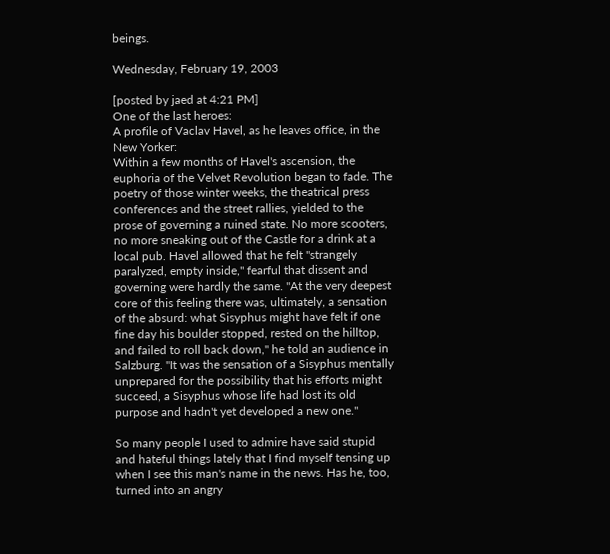beings.

Wednesday, February 19, 2003

[posted by jaed at 4:21 PM]
One of the last heroes:
A profile of Vaclav Havel, as he leaves office, in the New Yorker:
Within a few months of Havel's ascension, the euphoria of the Velvet Revolution began to fade. The poetry of those winter weeks, the theatrical press conferences and the street rallies, yielded to the prose of governing a ruined state. No more scooters, no more sneaking out of the Castle for a drink at a local pub. Havel allowed that he felt "strangely paralyzed, empty inside," fearful that dissent and governing were hardly the same. "At the very deepest core of this feeling there was, ultimately, a sensation of the absurd: what Sisyphus might have felt if one fine day his boulder stopped, rested on the hilltop, and failed to roll back down," he told an audience in Salzburg. "It was the sensation of a Sisyphus mentally unprepared for the possibility that his efforts might succeed, a Sisyphus whose life had lost its old purpose and hadn't yet developed a new one."

So many people I used to admire have said stupid and hateful things lately that I find myself tensing up when I see this man's name in the news. Has he, too, turned into an angry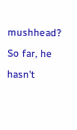mushhead? So far, he hasn't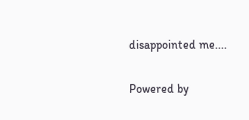disappointed me....

Powered by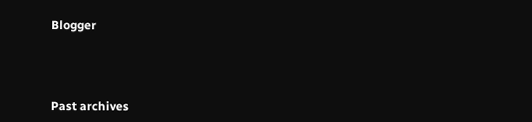Blogger




Past archives